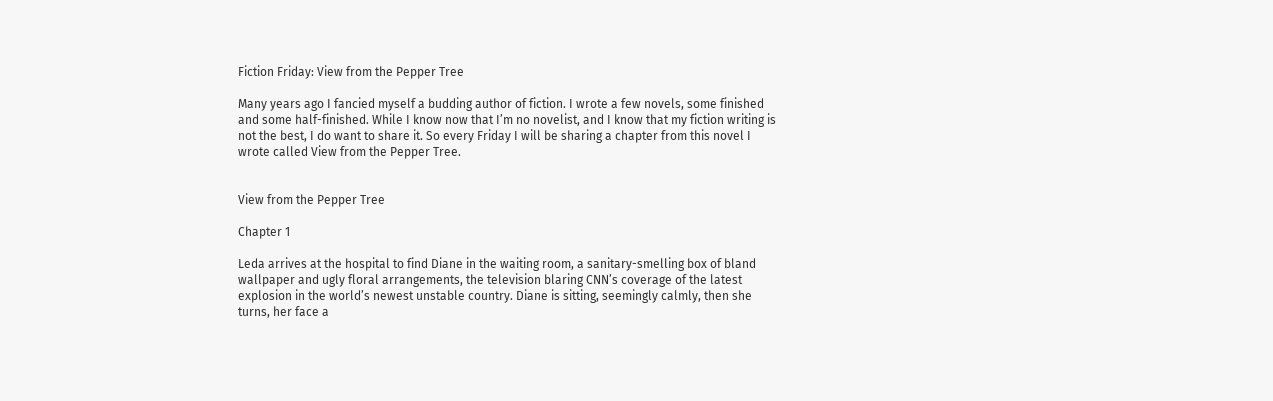Fiction Friday: View from the Pepper Tree

Many years ago I fancied myself a budding author of fiction. I wrote a few novels, some finished and some half-finished. While I know now that I’m no novelist, and I know that my fiction writing is not the best, I do want to share it. So every Friday I will be sharing a chapter from this novel I wrote called View from the Pepper Tree.


View from the Pepper Tree

Chapter 1

Leda arrives at the hospital to find Diane in the waiting room, a sanitary-smelling box of bland wallpaper and ugly floral arrangements, the television blaring CNN’s coverage of the latest explosion in the world’s newest unstable country. Diane is sitting, seemingly calmly, then she turns, her face a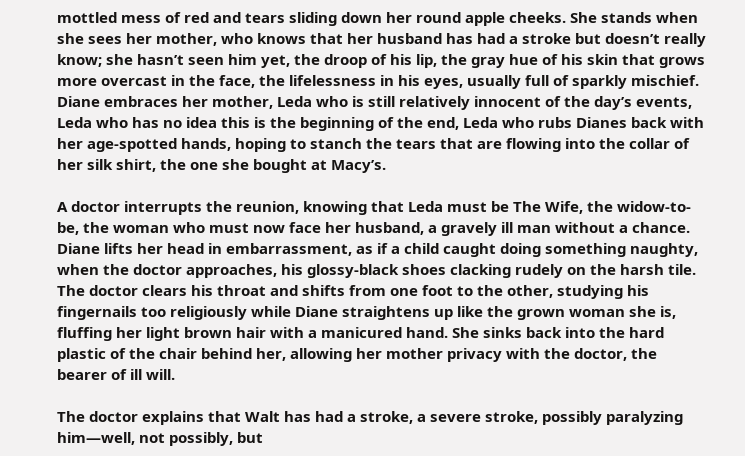mottled mess of red and tears sliding down her round apple cheeks. She stands when she sees her mother, who knows that her husband has had a stroke but doesn’t really know; she hasn’t seen him yet, the droop of his lip, the gray hue of his skin that grows more overcast in the face, the lifelessness in his eyes, usually full of sparkly mischief. Diane embraces her mother, Leda who is still relatively innocent of the day’s events, Leda who has no idea this is the beginning of the end, Leda who rubs Dianes back with her age-spotted hands, hoping to stanch the tears that are flowing into the collar of her silk shirt, the one she bought at Macy’s.

A doctor interrupts the reunion, knowing that Leda must be The Wife, the widow-to-be, the woman who must now face her husband, a gravely ill man without a chance. Diane lifts her head in embarrassment, as if a child caught doing something naughty, when the doctor approaches, his glossy-black shoes clacking rudely on the harsh tile. The doctor clears his throat and shifts from one foot to the other, studying his fingernails too religiously while Diane straightens up like the grown woman she is, fluffing her light brown hair with a manicured hand. She sinks back into the hard plastic of the chair behind her, allowing her mother privacy with the doctor, the bearer of ill will.

The doctor explains that Walt has had a stroke, a severe stroke, possibly paralyzing him—well, not possibly, but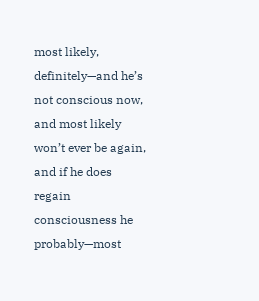most likely, definitely—and he’s not conscious now, and most likely won’t ever be again, and if he does regain consciousness he probably—most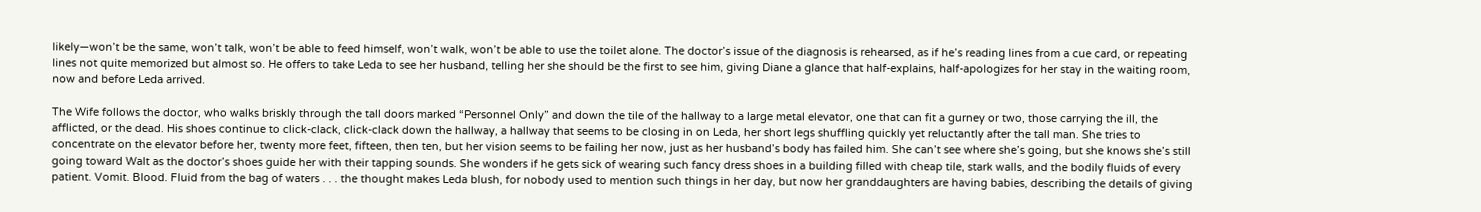likely—won’t be the same, won’t talk, won’t be able to feed himself, won’t walk, won’t be able to use the toilet alone. The doctor’s issue of the diagnosis is rehearsed, as if he’s reading lines from a cue card, or repeating lines not quite memorized but almost so. He offers to take Leda to see her husband, telling her she should be the first to see him, giving Diane a glance that half-explains, half-apologizes for her stay in the waiting room, now and before Leda arrived.

The Wife follows the doctor, who walks briskly through the tall doors marked “Personnel Only” and down the tile of the hallway to a large metal elevator, one that can fit a gurney or two, those carrying the ill, the afflicted, or the dead. His shoes continue to click-clack, click-clack down the hallway, a hallway that seems to be closing in on Leda, her short legs shuffling quickly yet reluctantly after the tall man. She tries to concentrate on the elevator before her, twenty more feet, fifteen, then ten, but her vision seems to be failing her now, just as her husband’s body has failed him. She can’t see where she’s going, but she knows she’s still going toward Walt as the doctor’s shoes guide her with their tapping sounds. She wonders if he gets sick of wearing such fancy dress shoes in a building filled with cheap tile, stark walls, and the bodily fluids of every patient. Vomit. Blood. Fluid from the bag of waters . . . the thought makes Leda blush, for nobody used to mention such things in her day, but now her granddaughters are having babies, describing the details of giving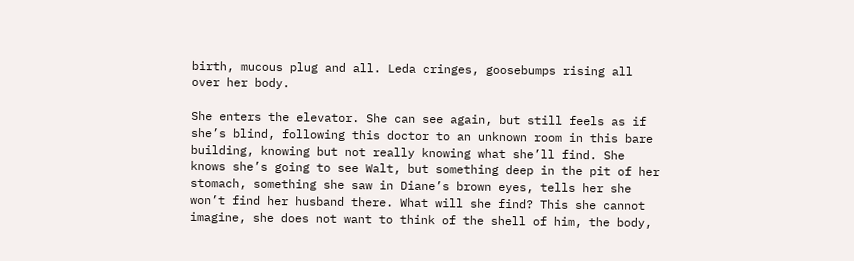birth, mucous plug and all. Leda cringes, goosebumps rising all over her body.

She enters the elevator. She can see again, but still feels as if she’s blind, following this doctor to an unknown room in this bare building, knowing but not really knowing what she’ll find. She knows she’s going to see Walt, but something deep in the pit of her stomach, something she saw in Diane’s brown eyes, tells her she won’t find her husband there. What will she find? This she cannot imagine, she does not want to think of the shell of him, the body,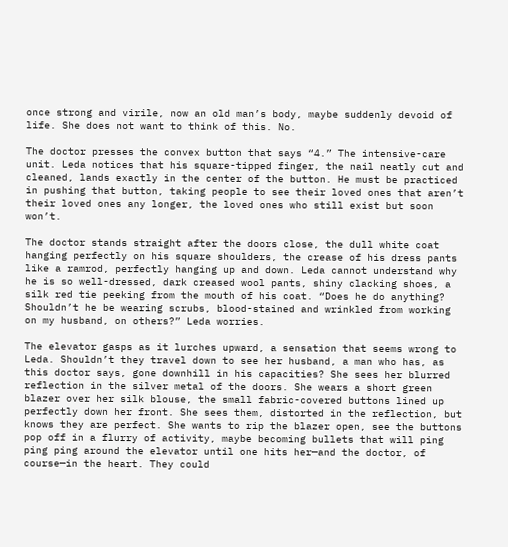once strong and virile, now an old man’s body, maybe suddenly devoid of life. She does not want to think of this. No.

The doctor presses the convex button that says “4.” The intensive-care unit. Leda notices that his square-tipped finger, the nail neatly cut and cleaned, lands exactly in the center of the button. He must be practiced in pushing that button, taking people to see their loved ones that aren’t their loved ones any longer, the loved ones who still exist but soon won’t.

The doctor stands straight after the doors close, the dull white coat hanging perfectly on his square shoulders, the crease of his dress pants like a ramrod, perfectly hanging up and down. Leda cannot understand why he is so well-dressed, dark creased wool pants, shiny clacking shoes, a silk red tie peeking from the mouth of his coat. “Does he do anything? Shouldn’t he be wearing scrubs, blood-stained and wrinkled from working on my husband, on others?” Leda worries.

The elevator gasps as it lurches upward, a sensation that seems wrong to Leda. Shouldn’t they travel down to see her husband, a man who has, as this doctor says, gone downhill in his capacities? She sees her blurred reflection in the silver metal of the doors. She wears a short green blazer over her silk blouse, the small fabric-covered buttons lined up perfectly down her front. She sees them, distorted in the reflection, but knows they are perfect. She wants to rip the blazer open, see the buttons pop off in a flurry of activity, maybe becoming bullets that will ping ping ping around the elevator until one hits her—and the doctor, of course—in the heart. They could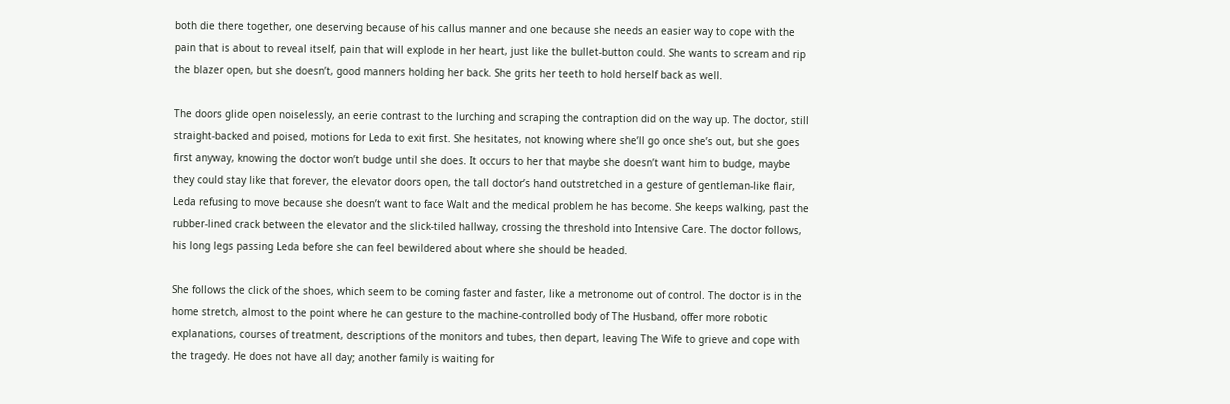both die there together, one deserving because of his callus manner and one because she needs an easier way to cope with the pain that is about to reveal itself, pain that will explode in her heart, just like the bullet-button could. She wants to scream and rip the blazer open, but she doesn’t, good manners holding her back. She grits her teeth to hold herself back as well.

The doors glide open noiselessly, an eerie contrast to the lurching and scraping the contraption did on the way up. The doctor, still straight-backed and poised, motions for Leda to exit first. She hesitates, not knowing where she’ll go once she’s out, but she goes first anyway, knowing the doctor won’t budge until she does. It occurs to her that maybe she doesn’t want him to budge, maybe they could stay like that forever, the elevator doors open, the tall doctor’s hand outstretched in a gesture of gentleman-like flair, Leda refusing to move because she doesn’t want to face Walt and the medical problem he has become. She keeps walking, past the rubber-lined crack between the elevator and the slick-tiled hallway, crossing the threshold into Intensive Care. The doctor follows, his long legs passing Leda before she can feel bewildered about where she should be headed.

She follows the click of the shoes, which seem to be coming faster and faster, like a metronome out of control. The doctor is in the home stretch, almost to the point where he can gesture to the machine-controlled body of The Husband, offer more robotic explanations, courses of treatment, descriptions of the monitors and tubes, then depart, leaving The Wife to grieve and cope with the tragedy. He does not have all day; another family is waiting for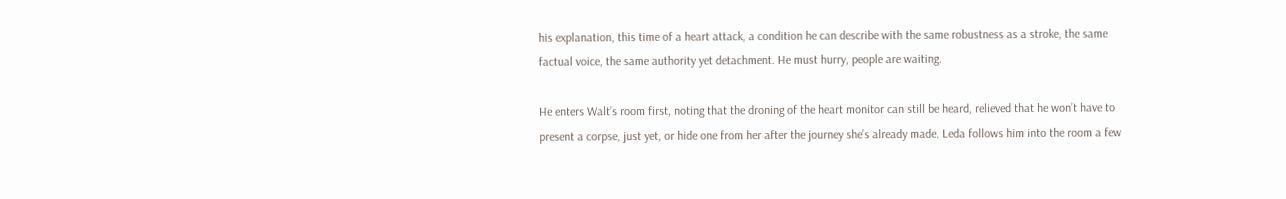his explanation, this time of a heart attack, a condition he can describe with the same robustness as a stroke, the same factual voice, the same authority yet detachment. He must hurry, people are waiting.

He enters Walt’s room first, noting that the droning of the heart monitor can still be heard, relieved that he won’t have to present a corpse, just yet, or hide one from her after the journey she’s already made. Leda follows him into the room a few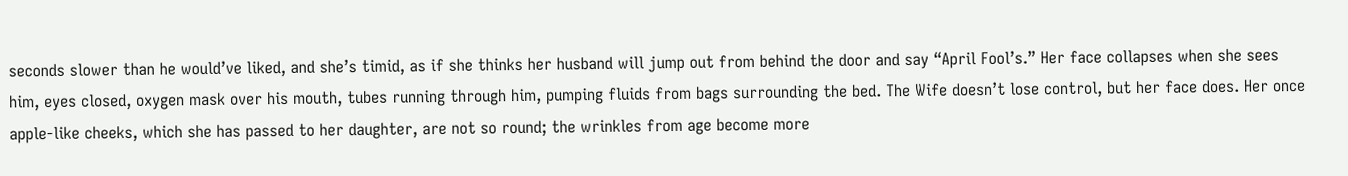seconds slower than he would’ve liked, and she’s timid, as if she thinks her husband will jump out from behind the door and say “April Fool’s.” Her face collapses when she sees him, eyes closed, oxygen mask over his mouth, tubes running through him, pumping fluids from bags surrounding the bed. The Wife doesn’t lose control, but her face does. Her once apple-like cheeks, which she has passed to her daughter, are not so round; the wrinkles from age become more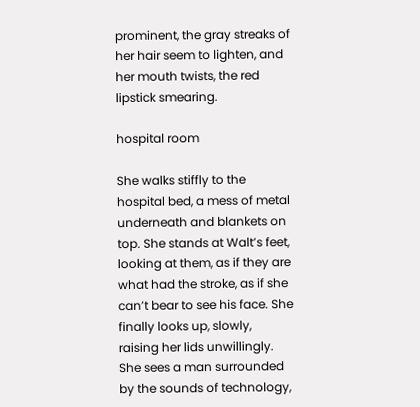prominent, the gray streaks of her hair seem to lighten, and her mouth twists, the red lipstick smearing.

hospital room

She walks stiffly to the hospital bed, a mess of metal underneath and blankets on top. She stands at Walt’s feet, looking at them, as if they are what had the stroke, as if she can’t bear to see his face. She finally looks up, slowly, raising her lids unwillingly. She sees a man surrounded by the sounds of technology,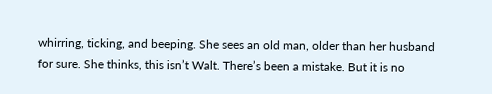whirring, ticking, and beeping. She sees an old man, older than her husband for sure. She thinks, this isn’t Walt. There’s been a mistake. But it is no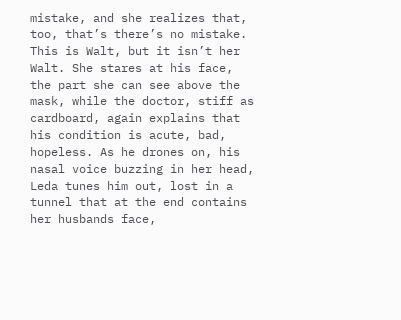mistake, and she realizes that, too, that’s there’s no mistake. This is Walt, but it isn’t her Walt. She stares at his face, the part she can see above the mask, while the doctor, stiff as cardboard, again explains that his condition is acute, bad, hopeless. As he drones on, his nasal voice buzzing in her head, Leda tunes him out, lost in a tunnel that at the end contains her husbands face,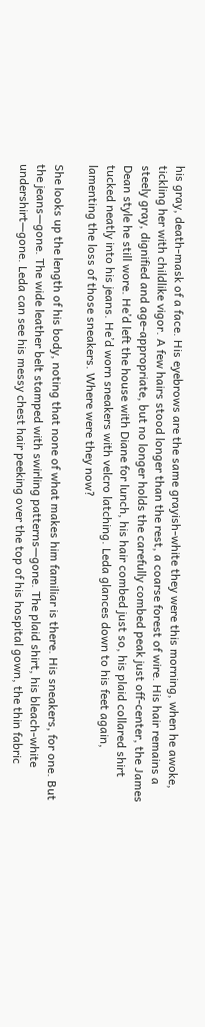his gray, death-mask of a face. His eyebrows are the same grayish-white they were this morning, when he awoke, tickling her with childlike vigor. A few hairs stood longer than the rest, a coarse forest of wire. His hair remains a steely gray, dignified and age-appropriate, but no longer holds the carefully combed peak just off-center, the James Dean style he still wore. He’d left the house with Diane for lunch, his hair combed just so, his plaid collared shirt tucked neatly into his jeans. He’d worn sneakers with velcro latching. Leda glances down to his feet again, lamenting the loss of those sneakers. Where were they now?

She looks up the length of his body, noting that none of what makes him familiar is there. His sneakers, for one. But the jeans—gone. The wide leather belt stamped with swirling patterns—gone. The plaid shirt, his bleach-white undershirt—gone. Leda can see his messy chest hair peeking over the top of his hospital gown, the thin fabric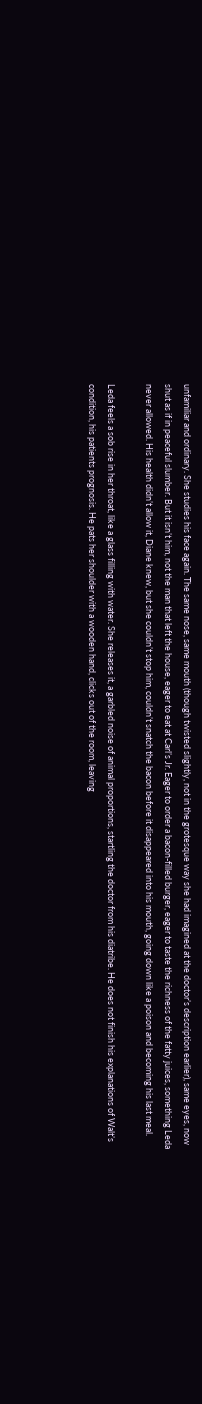unfamiliar and ordinary. She studies his face again. The same nose, same mouth (though twisted slightly, not in the grotesque way she had imagined at the doctor’s description earlier), same eyes, now shut as if in peaceful slumber. But it isn’t him, not the man that left the house, eager to eat at Carl’s Jr. Eager to order a bacon-filled burger, eager to taste the richness of the fatty juices, something Leda never allowed. His health didn’t allow it, Diane knew, but she couldn’t stop him, couldn’t snatch the bacon before it disappeared into his mouth, going down like a poison and becoming his last meal.

Leda feels a sob rise in her throat, like a glass filling with water. She releases it, a garbled noise of animal proportions, startling the doctor from his diatribe. He does not finish his explanations of Walt’s condition, his patients prognosis. He pats her shoulder with a wooden hand, clicks out of the room, leaving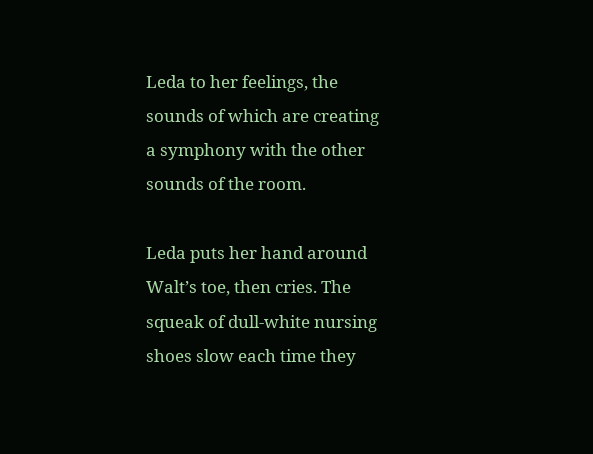Leda to her feelings, the sounds of which are creating a symphony with the other sounds of the room.

Leda puts her hand around Walt’s toe, then cries. The squeak of dull-white nursing shoes slow each time they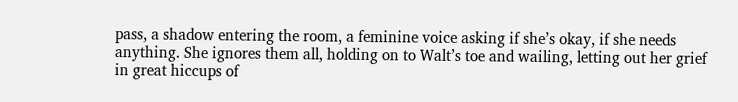pass, a shadow entering the room, a feminine voice asking if she’s okay, if she needs anything. She ignores them all, holding on to Walt’s toe and wailing, letting out her grief in great hiccups of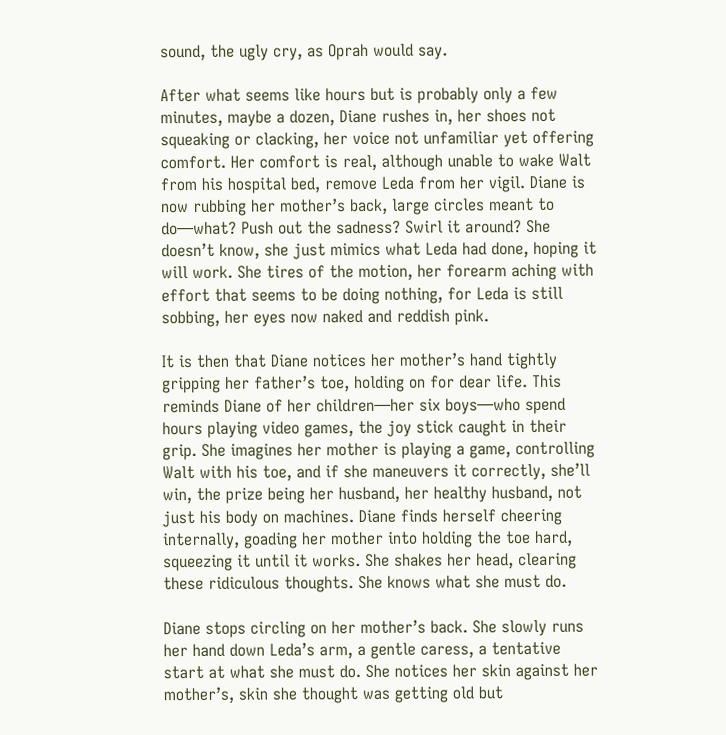sound, the ugly cry, as Oprah would say.

After what seems like hours but is probably only a few minutes, maybe a dozen, Diane rushes in, her shoes not squeaking or clacking, her voice not unfamiliar yet offering comfort. Her comfort is real, although unable to wake Walt from his hospital bed, remove Leda from her vigil. Diane is now rubbing her mother’s back, large circles meant to do—what? Push out the sadness? Swirl it around? She doesn’t know, she just mimics what Leda had done, hoping it will work. She tires of the motion, her forearm aching with effort that seems to be doing nothing, for Leda is still sobbing, her eyes now naked and reddish pink.

It is then that Diane notices her mother’s hand tightly gripping her father’s toe, holding on for dear life. This reminds Diane of her children—her six boys—who spend hours playing video games, the joy stick caught in their grip. She imagines her mother is playing a game, controlling Walt with his toe, and if she maneuvers it correctly, she’ll win, the prize being her husband, her healthy husband, not just his body on machines. Diane finds herself cheering internally, goading her mother into holding the toe hard, squeezing it until it works. She shakes her head, clearing these ridiculous thoughts. She knows what she must do.

Diane stops circling on her mother’s back. She slowly runs her hand down Leda’s arm, a gentle caress, a tentative start at what she must do. She notices her skin against her mother’s, skin she thought was getting old but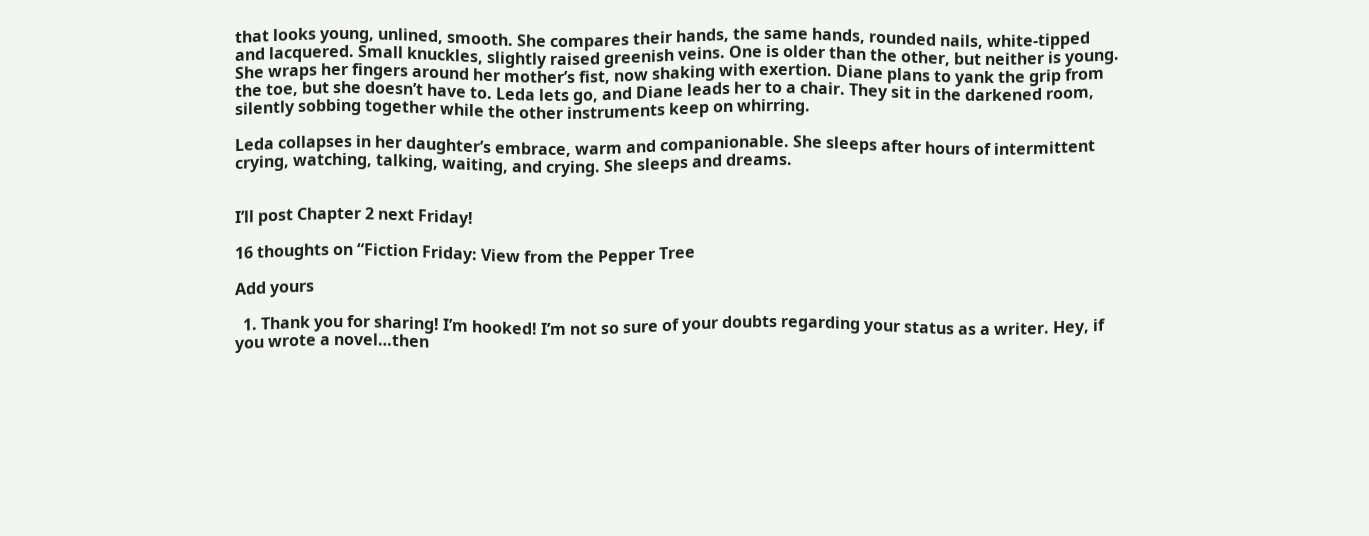that looks young, unlined, smooth. She compares their hands, the same hands, rounded nails, white-tipped and lacquered. Small knuckles, slightly raised greenish veins. One is older than the other, but neither is young. She wraps her fingers around her mother’s fist, now shaking with exertion. Diane plans to yank the grip from the toe, but she doesn’t have to. Leda lets go, and Diane leads her to a chair. They sit in the darkened room, silently sobbing together while the other instruments keep on whirring.

Leda collapses in her daughter’s embrace, warm and companionable. She sleeps after hours of intermittent crying, watching, talking, waiting, and crying. She sleeps and dreams.


I’ll post Chapter 2 next Friday!

16 thoughts on “Fiction Friday: View from the Pepper Tree

Add yours

  1. Thank you for sharing! I’m hooked! I’m not so sure of your doubts regarding your status as a writer. Hey, if you wrote a novel…then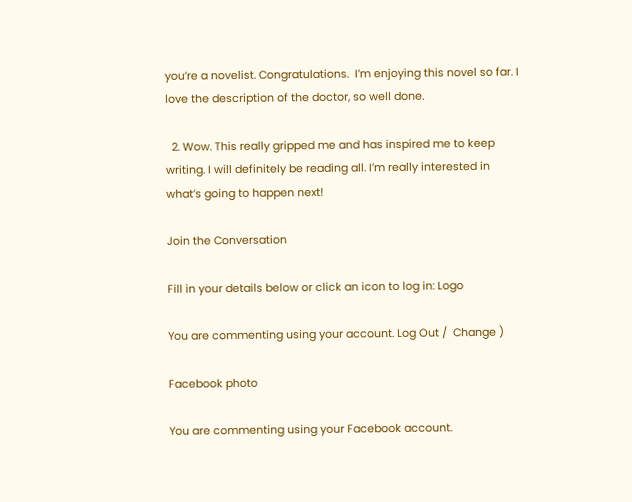you’re a novelist. Congratulations.  I’m enjoying this novel so far. I love the description of the doctor, so well done.

  2. Wow. This really gripped me and has inspired me to keep writing. I will definitely be reading all. I’m really interested in what’s going to happen next!

Join the Conversation

Fill in your details below or click an icon to log in: Logo

You are commenting using your account. Log Out /  Change )

Facebook photo

You are commenting using your Facebook account.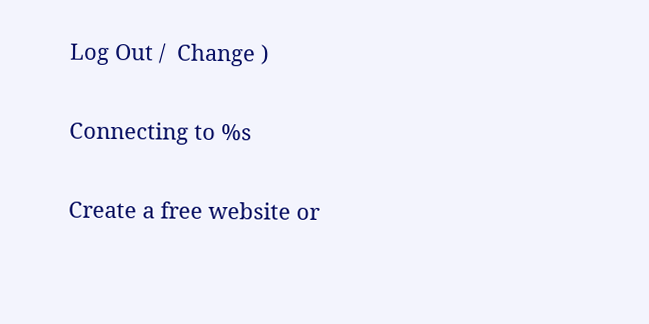Log Out /  Change )

Connecting to %s

Create a free website or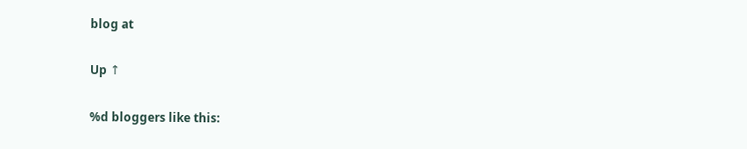blog at

Up ↑

%d bloggers like this: